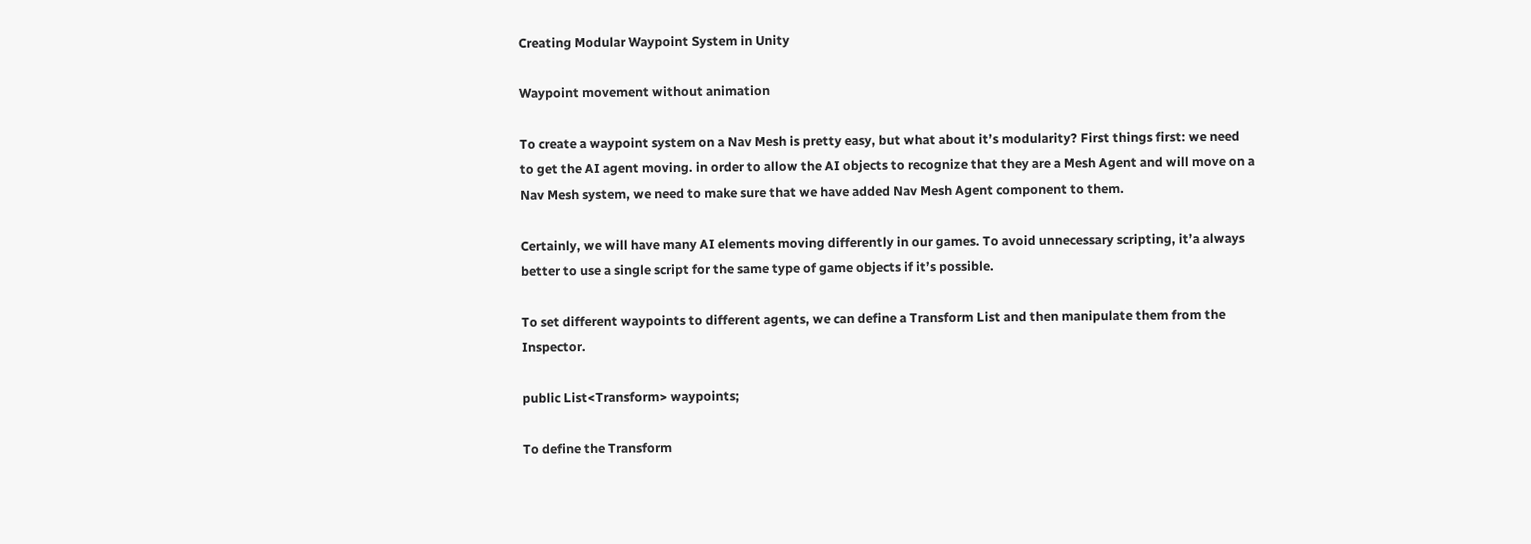Creating Modular Waypoint System in Unity

Waypoint movement without animation

To create a waypoint system on a Nav Mesh is pretty easy, but what about it’s modularity? First things first: we need to get the AI agent moving. in order to allow the AI objects to recognize that they are a Mesh Agent and will move on a Nav Mesh system, we need to make sure that we have added Nav Mesh Agent component to them.

Certainly, we will have many AI elements moving differently in our games. To avoid unnecessary scripting, it’a always better to use a single script for the same type of game objects if it’s possible.

To set different waypoints to different agents, we can define a Transform List and then manipulate them from the Inspector.

public List<Transform> waypoints;

To define the Transform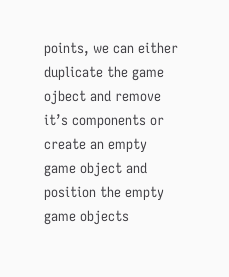points, we can either duplicate the game ojbect and remove it’s components or create an empty game object and position the empty game objects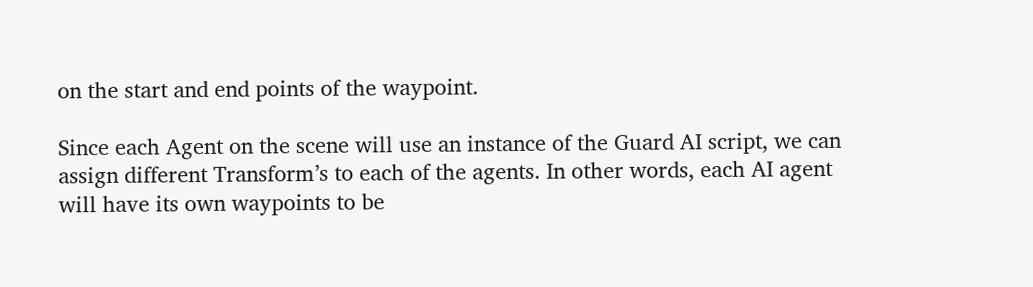on the start and end points of the waypoint.

Since each Agent on the scene will use an instance of the Guard AI script, we can assign different Transform’s to each of the agents. In other words, each AI agent will have its own waypoints to be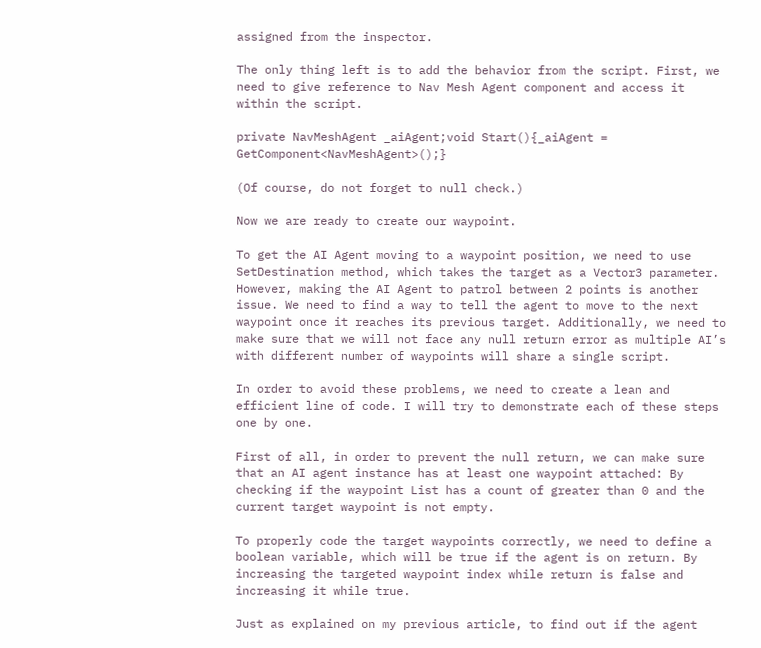assigned from the inspector.

The only thing left is to add the behavior from the script. First, we need to give reference to Nav Mesh Agent component and access it within the script.

private NavMeshAgent _aiAgent;void Start(){_aiAgent = GetComponent<NavMeshAgent>();}

(Of course, do not forget to null check.)

Now we are ready to create our waypoint.

To get the AI Agent moving to a waypoint position, we need to use SetDestination method, which takes the target as a Vector3 parameter. However, making the AI Agent to patrol between 2 points is another issue. We need to find a way to tell the agent to move to the next waypoint once it reaches its previous target. Additionally, we need to make sure that we will not face any null return error as multiple AI’s with different number of waypoints will share a single script.

In order to avoid these problems, we need to create a lean and efficient line of code. I will try to demonstrate each of these steps one by one.

First of all, in order to prevent the null return, we can make sure that an AI agent instance has at least one waypoint attached: By checking if the waypoint List has a count of greater than 0 and the current target waypoint is not empty.

To properly code the target waypoints correctly, we need to define a boolean variable, which will be true if the agent is on return. By increasing the targeted waypoint index while return is false and increasing it while true.

Just as explained on my previous article, to find out if the agent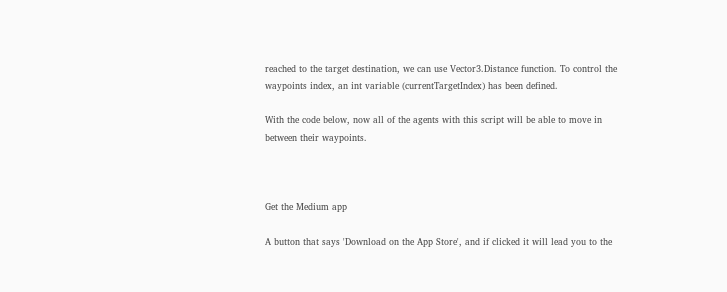reached to the target destination, we can use Vector3.Distance function. To control the waypoints index, an int variable (currentTargetIndex) has been defined.

With the code below, now all of the agents with this script will be able to move in between their waypoints.



Get the Medium app

A button that says 'Download on the App Store', and if clicked it will lead you to the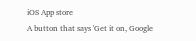iOS App store
A button that says 'Get it on, Google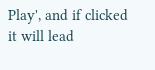Play', and if clicked it will lead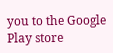you to the Google Play store